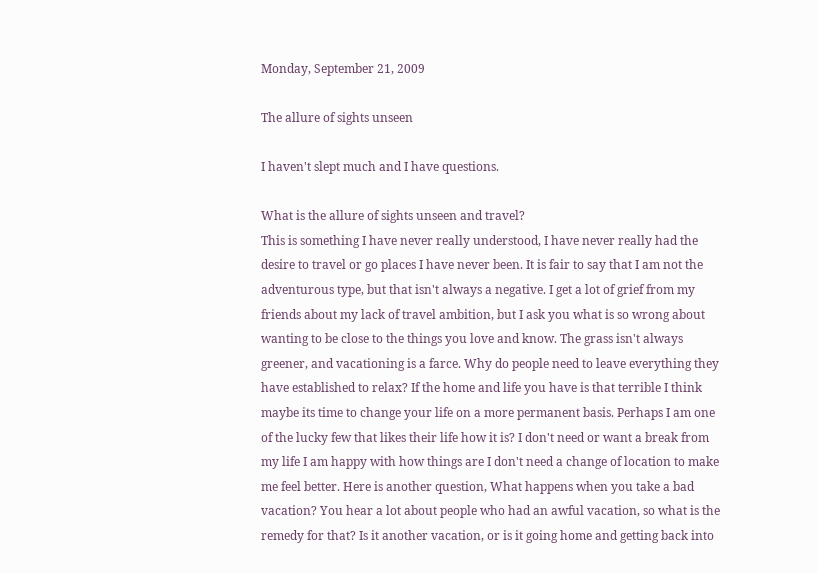Monday, September 21, 2009

The allure of sights unseen

I haven't slept much and I have questions.

What is the allure of sights unseen and travel?
This is something I have never really understood, I have never really had the desire to travel or go places I have never been. It is fair to say that I am not the adventurous type, but that isn't always a negative. I get a lot of grief from my friends about my lack of travel ambition, but I ask you what is so wrong about wanting to be close to the things you love and know. The grass isn't always greener, and vacationing is a farce. Why do people need to leave everything they have established to relax? If the home and life you have is that terrible I think maybe its time to change your life on a more permanent basis. Perhaps I am one of the lucky few that likes their life how it is? I don't need or want a break from my life I am happy with how things are I don't need a change of location to make me feel better. Here is another question, What happens when you take a bad vacation? You hear a lot about people who had an awful vacation, so what is the remedy for that? Is it another vacation, or is it going home and getting back into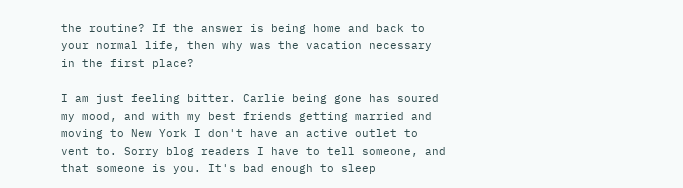the routine? If the answer is being home and back to your normal life, then why was the vacation necessary in the first place?

I am just feeling bitter. Carlie being gone has soured my mood, and with my best friends getting married and moving to New York I don't have an active outlet to vent to. Sorry blog readers I have to tell someone, and that someone is you. It's bad enough to sleep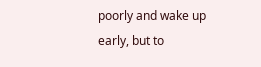poorly and wake up early, but to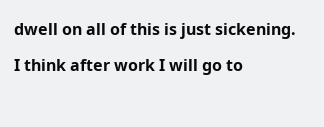dwell on all of this is just sickening.

I think after work I will go to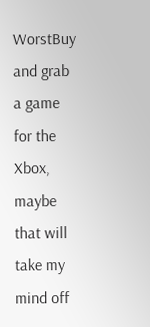WorstBuy and grab a game for the Xbox, maybe that will take my mind off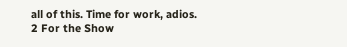all of this. Time for work, adios.
2 For the Show